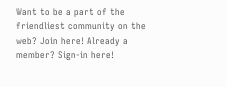Want to be a part of the friendliest community on the web? Join here! Already a member? Sign-in here!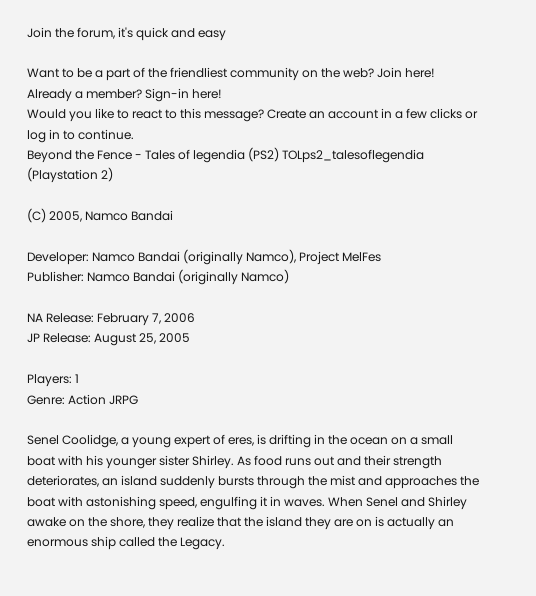Join the forum, it's quick and easy

Want to be a part of the friendliest community on the web? Join here! Already a member? Sign-in here!
Would you like to react to this message? Create an account in a few clicks or log in to continue.
Beyond the Fence - Tales of legendia (PS2) TOLps2_talesoflegendia
(Playstation 2)

(C) 2005, Namco Bandai

Developer: Namco Bandai (originally Namco), Project MelFes
Publisher: Namco Bandai (originally Namco)

NA Release: February 7, 2006
JP Release: August 25, 2005

Players: 1
Genre: Action JRPG

Senel Coolidge, a young expert of eres, is drifting in the ocean on a small boat with his younger sister Shirley. As food runs out and their strength deteriorates, an island suddenly bursts through the mist and approaches the boat with astonishing speed, engulfing it in waves. When Senel and Shirley awake on the shore, they realize that the island they are on is actually an enormous ship called the Legacy.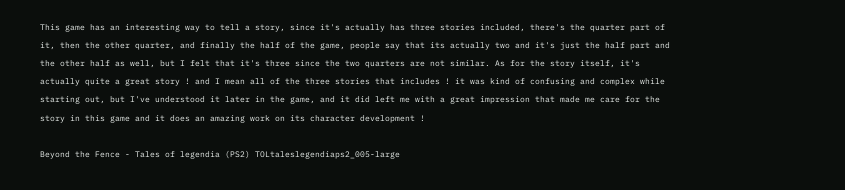This game has an interesting way to tell a story, since it's actually has three stories included, there's the quarter part of it, then the other quarter, and finally the half of the game, people say that its actually two and it's just the half part and the other half as well, but I felt that it's three since the two quarters are not similar. As for the story itself, it's actually quite a great story ! and I mean all of the three stories that includes ! it was kind of confusing and complex while starting out, but I've understood it later in the game, and it did left me with a great impression that made me care for the story in this game and it does an amazing work on its character development !

Beyond the Fence - Tales of legendia (PS2) TOLtaleslegendiaps2_005-large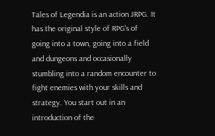Tales of Legendia is an action JRPG. It has the original style of RPG's of going into a town, going into a field and dungeons and occasionally stumbling into a random encounter to fight enemies with your skills and strategy. You start out in an introduction of the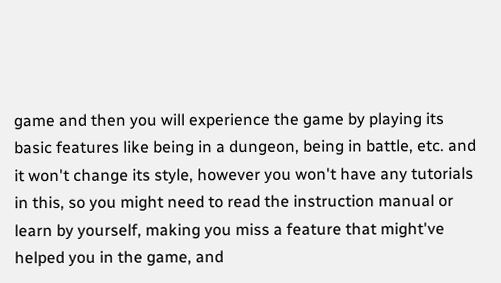game and then you will experience the game by playing its basic features like being in a dungeon, being in battle, etc. and it won't change its style, however you won't have any tutorials in this, so you might need to read the instruction manual or learn by yourself, making you miss a feature that might've helped you in the game, and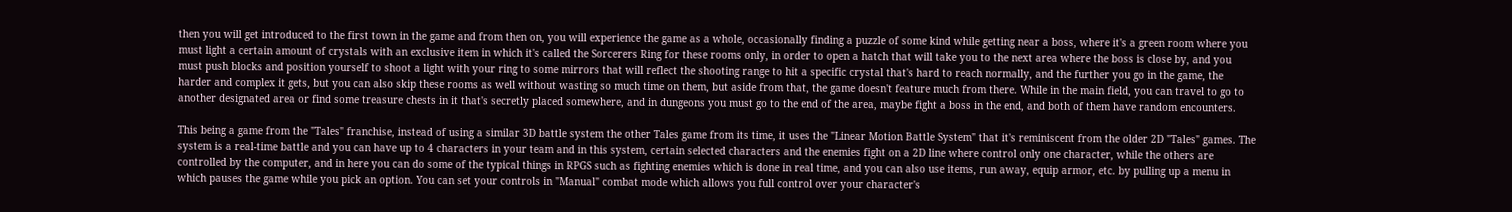then you will get introduced to the first town in the game and from then on, you will experience the game as a whole, occasionally finding a puzzle of some kind while getting near a boss, where it's a green room where you must light a certain amount of crystals with an exclusive item in which it's called the Sorcerers Ring for these rooms only, in order to open a hatch that will take you to the next area where the boss is close by, and you must push blocks and position yourself to shoot a light with your ring to some mirrors that will reflect the shooting range to hit a specific crystal that's hard to reach normally, and the further you go in the game, the harder and complex it gets, but you can also skip these rooms as well without wasting so much time on them, but aside from that, the game doesn't feature much from there. While in the main field, you can travel to go to another designated area or find some treasure chests in it that's secretly placed somewhere, and in dungeons you must go to the end of the area, maybe fight a boss in the end, and both of them have random encounters.

This being a game from the "Tales" franchise, instead of using a similar 3D battle system the other Tales game from its time, it uses the "Linear Motion Battle System" that it's reminiscent from the older 2D "Tales" games. The system is a real-time battle and you can have up to 4 characters in your team and in this system, certain selected characters and the enemies fight on a 2D line where control only one character, while the others are controlled by the computer, and in here you can do some of the typical things in RPGS such as fighting enemies which is done in real time, and you can also use items, run away, equip armor, etc. by pulling up a menu in which pauses the game while you pick an option. You can set your controls in "Manual" combat mode which allows you full control over your character's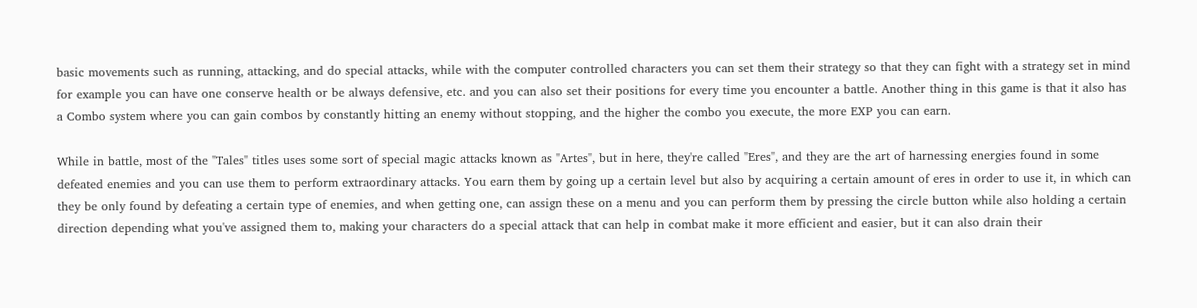basic movements such as running, attacking, and do special attacks, while with the computer controlled characters you can set them their strategy so that they can fight with a strategy set in mind for example you can have one conserve health or be always defensive, etc. and you can also set their positions for every time you encounter a battle. Another thing in this game is that it also has a Combo system where you can gain combos by constantly hitting an enemy without stopping, and the higher the combo you execute, the more EXP you can earn.

While in battle, most of the "Tales" titles uses some sort of special magic attacks known as "Artes", but in here, they're called "Eres", and they are the art of harnessing energies found in some defeated enemies and you can use them to perform extraordinary attacks. You earn them by going up a certain level but also by acquiring a certain amount of eres in order to use it, in which can they be only found by defeating a certain type of enemies, and when getting one, can assign these on a menu and you can perform them by pressing the circle button while also holding a certain direction depending what you've assigned them to, making your characters do a special attack that can help in combat make it more efficient and easier, but it can also drain their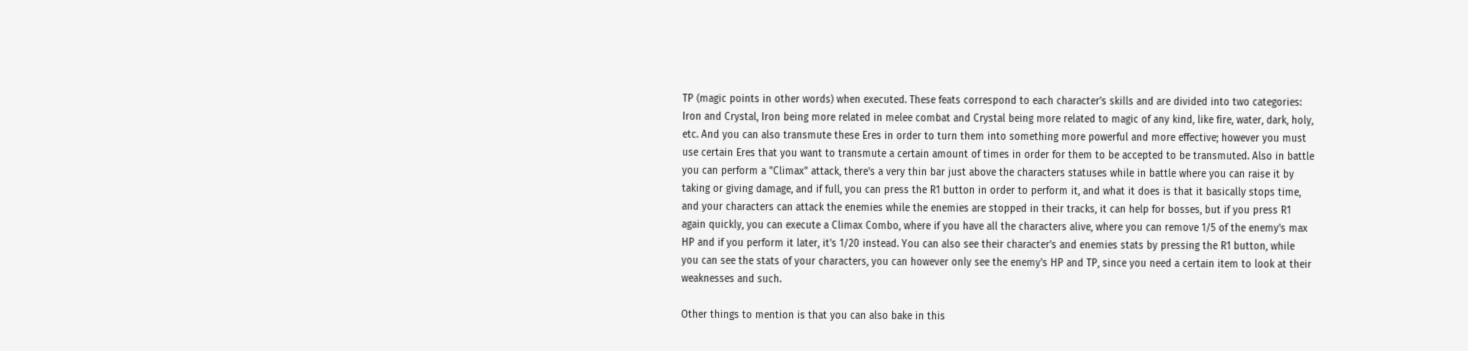TP (magic points in other words) when executed. These feats correspond to each character's skills and are divided into two categories: Iron and Crystal, Iron being more related in melee combat and Crystal being more related to magic of any kind, like fire, water, dark, holy, etc. And you can also transmute these Eres in order to turn them into something more powerful and more effective; however you must use certain Eres that you want to transmute a certain amount of times in order for them to be accepted to be transmuted. Also in battle you can perform a "Climax" attack, there's a very thin bar just above the characters statuses while in battle where you can raise it by taking or giving damage, and if full, you can press the R1 button in order to perform it, and what it does is that it basically stops time, and your characters can attack the enemies while the enemies are stopped in their tracks, it can help for bosses, but if you press R1 again quickly, you can execute a Climax Combo, where if you have all the characters alive, where you can remove 1/5 of the enemy's max HP and if you perform it later, it's 1/20 instead. You can also see their character's and enemies stats by pressing the R1 button, while you can see the stats of your characters, you can however only see the enemy's HP and TP, since you need a certain item to look at their weaknesses and such.

Other things to mention is that you can also bake in this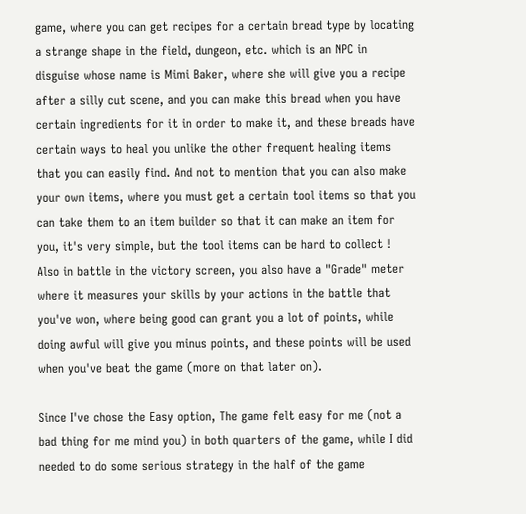game, where you can get recipes for a certain bread type by locating a strange shape in the field, dungeon, etc. which is an NPC in disguise whose name is Mimi Baker, where she will give you a recipe after a silly cut scene, and you can make this bread when you have certain ingredients for it in order to make it, and these breads have certain ways to heal you unlike the other frequent healing items that you can easily find. And not to mention that you can also make your own items, where you must get a certain tool items so that you can take them to an item builder so that it can make an item for you, it's very simple, but the tool items can be hard to collect ! Also in battle in the victory screen, you also have a "Grade" meter where it measures your skills by your actions in the battle that you've won, where being good can grant you a lot of points, while doing awful will give you minus points, and these points will be used when you've beat the game (more on that later on).

Since I've chose the Easy option, The game felt easy for me (not a bad thing for me mind you) in both quarters of the game, while I did needed to do some serious strategy in the half of the game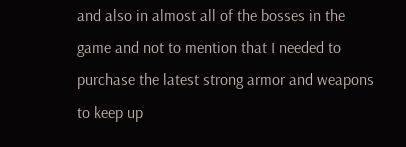and also in almost all of the bosses in the game and not to mention that I needed to purchase the latest strong armor and weapons to keep up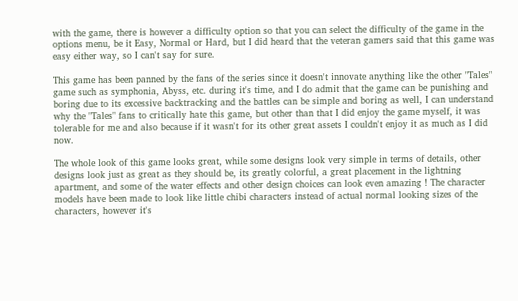with the game, there is however a difficulty option so that you can select the difficulty of the game in the options menu, be it Easy, Normal or Hard, but I did heard that the veteran gamers said that this game was easy either way, so I can't say for sure.

This game has been panned by the fans of the series since it doesn't innovate anything like the other "Tales" game such as symphonia, Abyss, etc. during it's time, and I do admit that the game can be punishing and boring due to its excessive backtracking and the battles can be simple and boring as well, I can understand why the "Tales" fans to critically hate this game, but other than that I did enjoy the game myself, it was tolerable for me and also because if it wasn't for its other great assets I couldn't enjoy it as much as I did now.

The whole look of this game looks great, while some designs look very simple in terms of details, other designs look just as great as they should be, its greatly colorful, a great placement in the lightning apartment, and some of the water effects and other design choices can look even amazing ! The character models have been made to look like little chibi characters instead of actual normal looking sizes of the characters, however it's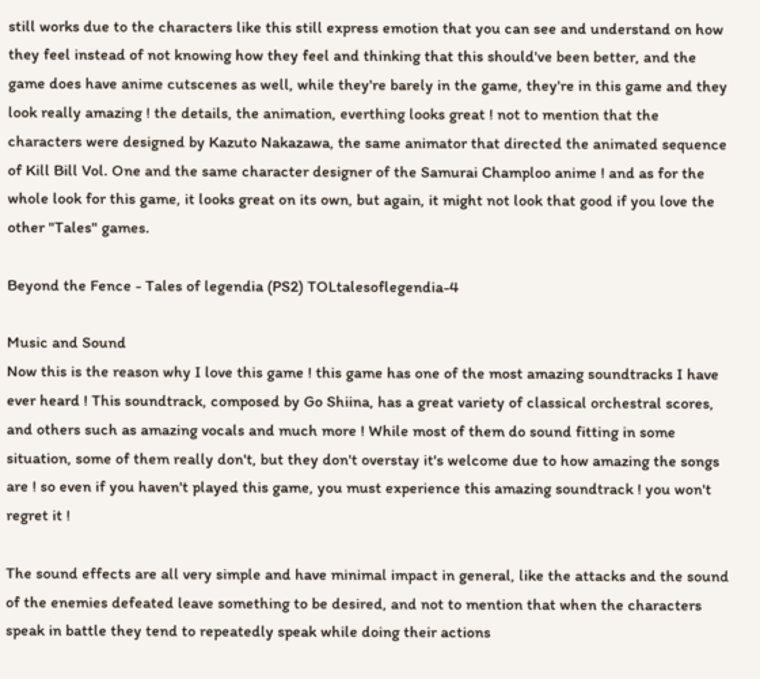still works due to the characters like this still express emotion that you can see and understand on how they feel instead of not knowing how they feel and thinking that this should've been better, and the game does have anime cutscenes as well, while they're barely in the game, they're in this game and they look really amazing ! the details, the animation, everthing looks great ! not to mention that the characters were designed by Kazuto Nakazawa, the same animator that directed the animated sequence of Kill Bill Vol. One and the same character designer of the Samurai Champloo anime ! and as for the whole look for this game, it looks great on its own, but again, it might not look that good if you love the other "Tales" games.

Beyond the Fence - Tales of legendia (PS2) TOLtalesoflegendia-4

Music and Sound
Now this is the reason why I love this game ! this game has one of the most amazing soundtracks I have ever heard ! This soundtrack, composed by Go Shiina, has a great variety of classical orchestral scores, and others such as amazing vocals and much more ! While most of them do sound fitting in some situation, some of them really don't, but they don't overstay it's welcome due to how amazing the songs are ! so even if you haven't played this game, you must experience this amazing soundtrack ! you won't regret it !

The sound effects are all very simple and have minimal impact in general, like the attacks and the sound of the enemies defeated leave something to be desired, and not to mention that when the characters speak in battle they tend to repeatedly speak while doing their actions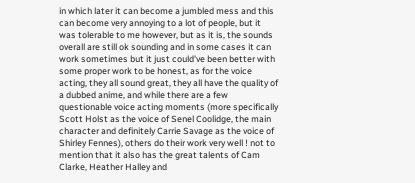in which later it can become a jumbled mess and this can become very annoying to a lot of people, but it was tolerable to me however, but as it is, the sounds overall are still ok sounding and in some cases it can work sometimes but it just could've been better with some proper work to be honest, as for the voice acting, they all sound great, they all have the quality of a dubbed anime, and while there are a few questionable voice acting moments (more specifically Scott Holst as the voice of Senel Coolidge, the main character and definitely Carrie Savage as the voice of Shirley Fennes), others do their work very well ! not to mention that it also has the great talents of Cam Clarke, Heather Halley and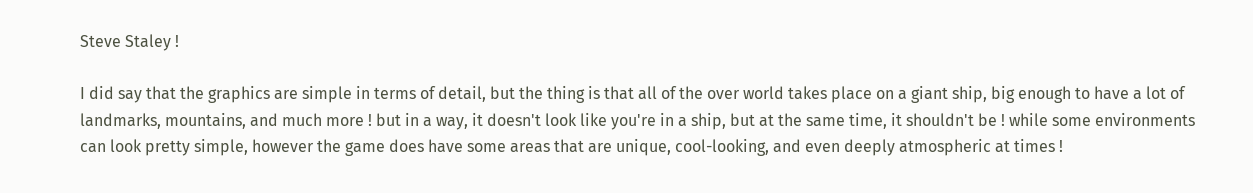Steve Staley !

I did say that the graphics are simple in terms of detail, but the thing is that all of the over world takes place on a giant ship, big enough to have a lot of landmarks, mountains, and much more ! but in a way, it doesn't look like you're in a ship, but at the same time, it shouldn't be ! while some environments can look pretty simple, however the game does have some areas that are unique, cool-looking, and even deeply atmospheric at times !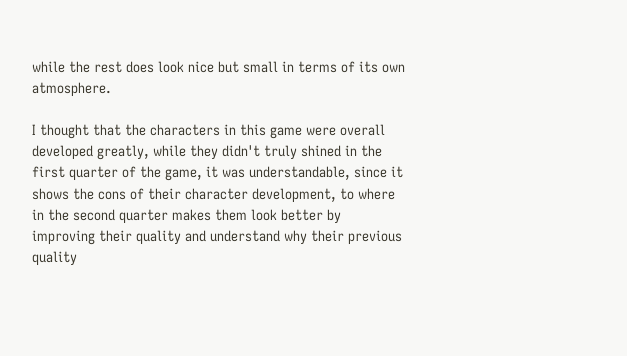while the rest does look nice but small in terms of its own atmosphere.

I thought that the characters in this game were overall developed greatly, while they didn't truly shined in the first quarter of the game, it was understandable, since it shows the cons of their character development, to where in the second quarter makes them look better by improving their quality and understand why their previous quality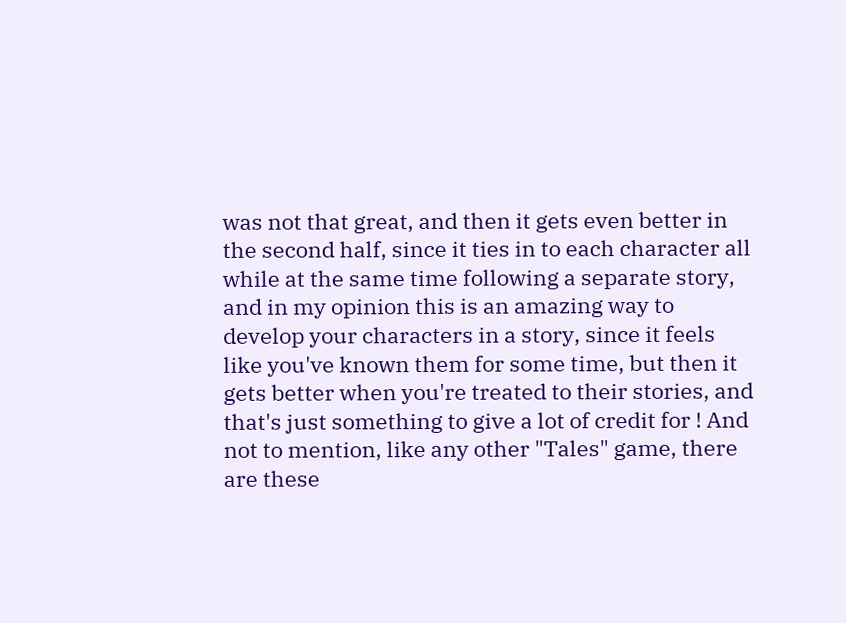was not that great, and then it gets even better in the second half, since it ties in to each character all while at the same time following a separate story, and in my opinion this is an amazing way to develop your characters in a story, since it feels like you've known them for some time, but then it gets better when you're treated to their stories, and that's just something to give a lot of credit for ! And not to mention, like any other "Tales" game, there are these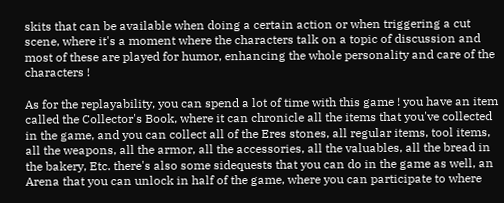skits that can be available when doing a certain action or when triggering a cut scene, where it's a moment where the characters talk on a topic of discussion and most of these are played for humor, enhancing the whole personality and care of the characters !

As for the replayability, you can spend a lot of time with this game ! you have an item called the Collector's Book, where it can chronicle all the items that you've collected in the game, and you can collect all of the Eres stones, all regular items, tool items, all the weapons, all the armor, all the accessories, all the valuables, all the bread in the bakery, Etc. there's also some sidequests that you can do in the game as well, an Arena that you can unlock in half of the game, where you can participate to where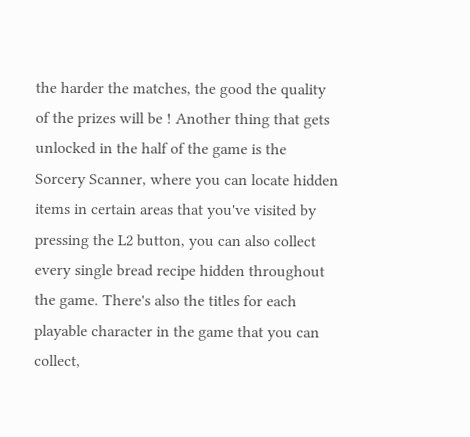the harder the matches, the good the quality of the prizes will be ! Another thing that gets unlocked in the half of the game is the Sorcery Scanner, where you can locate hidden items in certain areas that you've visited by pressing the L2 button, you can also collect every single bread recipe hidden throughout the game. There's also the titles for each playable character in the game that you can collect,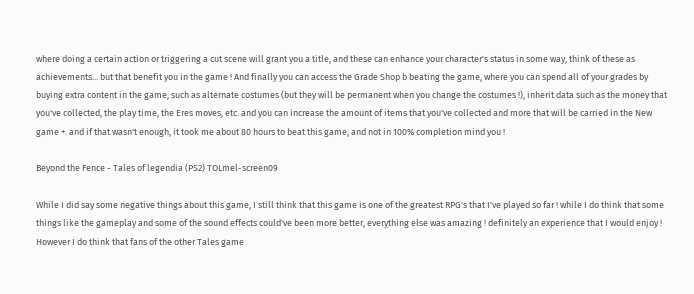where doing a certain action or triggering a cut scene will grant you a title, and these can enhance your character's status in some way, think of these as achievements... but that benefit you in the game ! And finally you can access the Grade Shop b beating the game, where you can spend all of your grades by buying extra content in the game, such as alternate costumes (but they will be permanent when you change the costumes !), inherit data such as the money that you've collected, the play time, the Eres moves, etc. and you can increase the amount of items that you've collected and more that will be carried in the New game +. and if that wasn't enough, it took me about 80 hours to beat this game, and not in 100% completion mind you !

Beyond the Fence - Tales of legendia (PS2) TOLmel-screen09

While I did say some negative things about this game, I still think that this game is one of the greatest RPG's that I've played so far ! while I do think that some things like the gameplay and some of the sound effects could've been more better, everything else was amazing ! definitely an experience that I would enjoy ! However I do think that fans of the other Tales game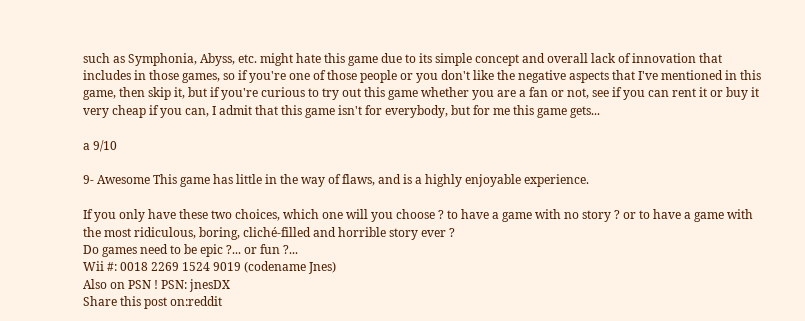such as Symphonia, Abyss, etc. might hate this game due to its simple concept and overall lack of innovation that includes in those games, so if you're one of those people or you don't like the negative aspects that I've mentioned in this game, then skip it, but if you're curious to try out this game whether you are a fan or not, see if you can rent it or buy it very cheap if you can, I admit that this game isn't for everybody, but for me this game gets...

a 9/10

9- Awesome This game has little in the way of flaws, and is a highly enjoyable experience.

If you only have these two choices, which one will you choose ? to have a game with no story ? or to have a game with the most ridiculous, boring, cliché-filled and horrible story ever ?
Do games need to be epic ?... or fun ?...
Wii #: 0018 2269 1524 9019 (codename Jnes)
Also on PSN ! PSN: jnesDX
Share this post on:reddit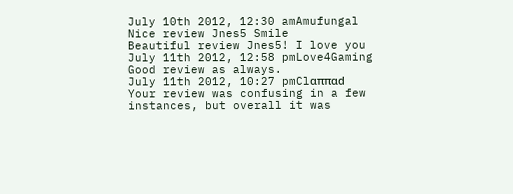July 10th 2012, 12:30 amAmufungal
Nice review Jnes5 Smile
Beautiful review Jnes5! I love you
July 11th 2012, 12:58 pmLove4Gaming
Good review as always.
July 11th 2012, 10:27 pmClαππαd
Your review was confusing in a few instances, but overall it was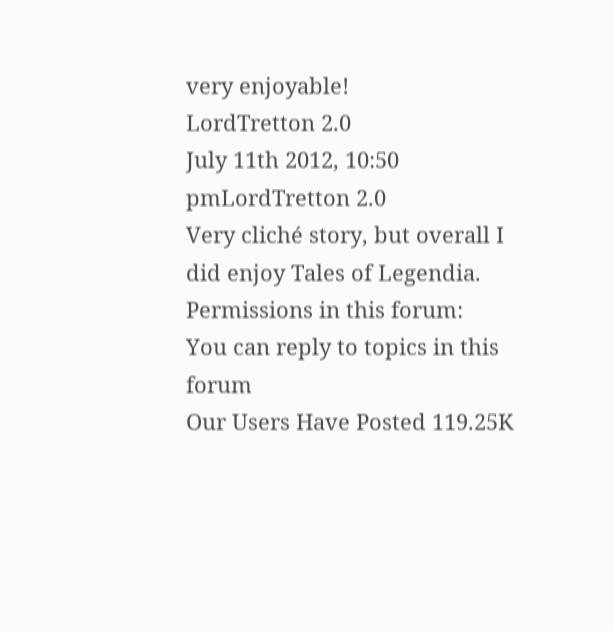very enjoyable!
LordTretton 2.0
July 11th 2012, 10:50 pmLordTretton 2.0
Very cliché story, but overall I did enjoy Tales of Legendia.
Permissions in this forum:
You can reply to topics in this forum
Our Users Have Posted 119.25K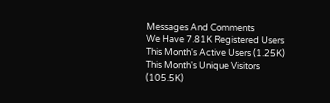Messages And Comments
We Have 7.81K Registered Users
This Month's Active Users (1.25K)
This Month's Unique Visitors (105.5K)